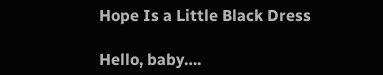Hope Is a Little Black Dress

Hello, baby….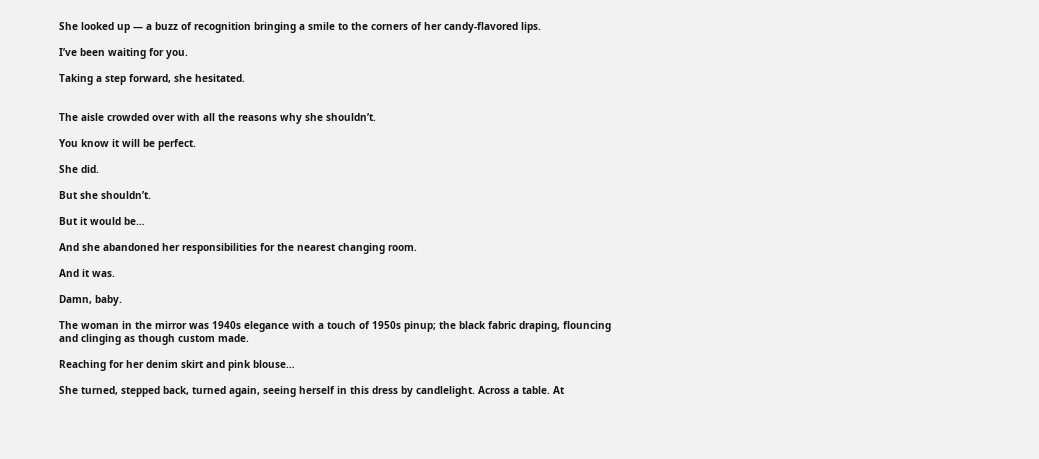She looked up — a buzz of recognition bringing a smile to the corners of her candy-flavored lips.

I’ve been waiting for you.

Taking a step forward, she hesitated.


The aisle crowded over with all the reasons why she shouldn’t.

You know it will be perfect.

She did.

But she shouldn’t.

But it would be…

And she abandoned her responsibilities for the nearest changing room.

And it was.

Damn, baby.

The woman in the mirror was 1940s elegance with a touch of 1950s pinup; the black fabric draping, flouncing and clinging as though custom made.

Reaching for her denim skirt and pink blouse…

She turned, stepped back, turned again, seeing herself in this dress by candlelight. Across a table. At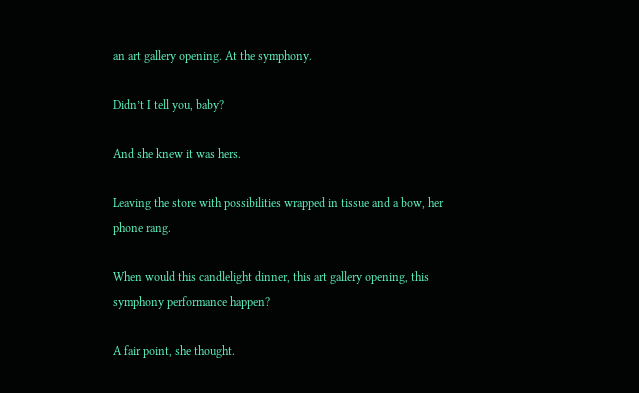an art gallery opening. At the symphony.

Didn’t I tell you, baby?

And she knew it was hers.

Leaving the store with possibilities wrapped in tissue and a bow, her phone rang.

When would this candlelight dinner, this art gallery opening, this symphony performance happen?

A fair point, she thought.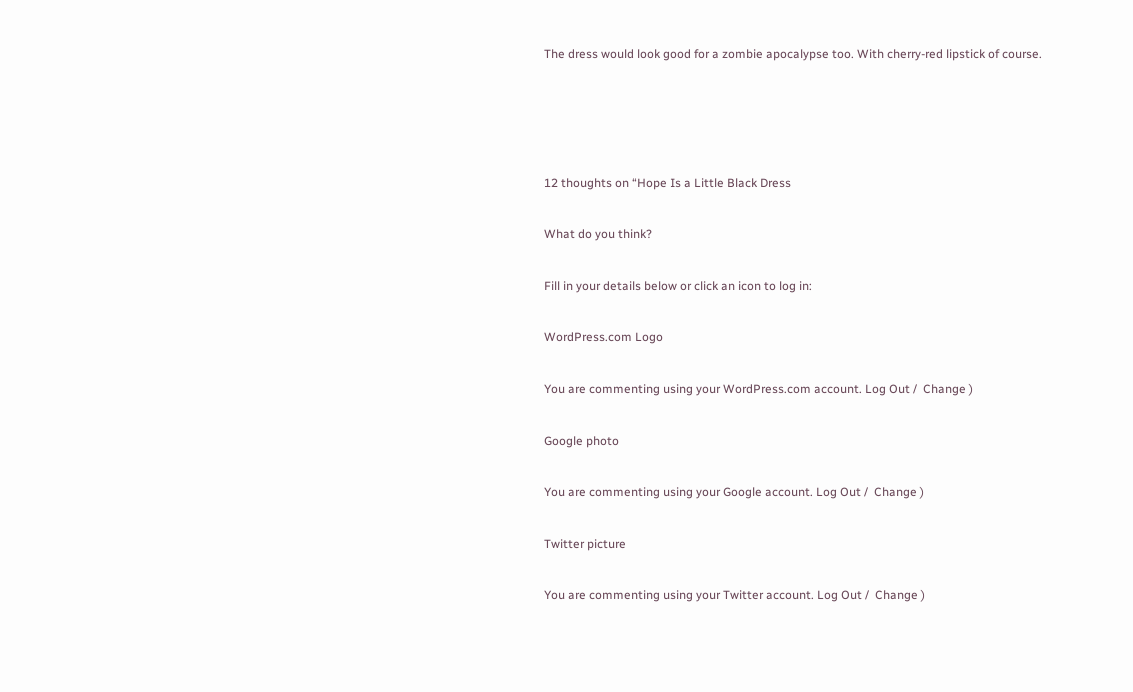The dress would look good for a zombie apocalypse too. With cherry-red lipstick of course.




12 thoughts on “Hope Is a Little Black Dress

What do you think?

Fill in your details below or click an icon to log in:

WordPress.com Logo

You are commenting using your WordPress.com account. Log Out /  Change )

Google photo

You are commenting using your Google account. Log Out /  Change )

Twitter picture

You are commenting using your Twitter account. Log Out /  Change )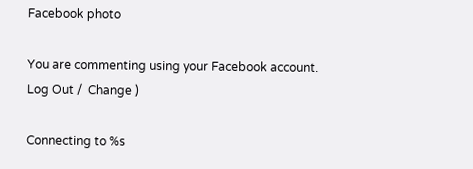Facebook photo

You are commenting using your Facebook account. Log Out /  Change )

Connecting to %s